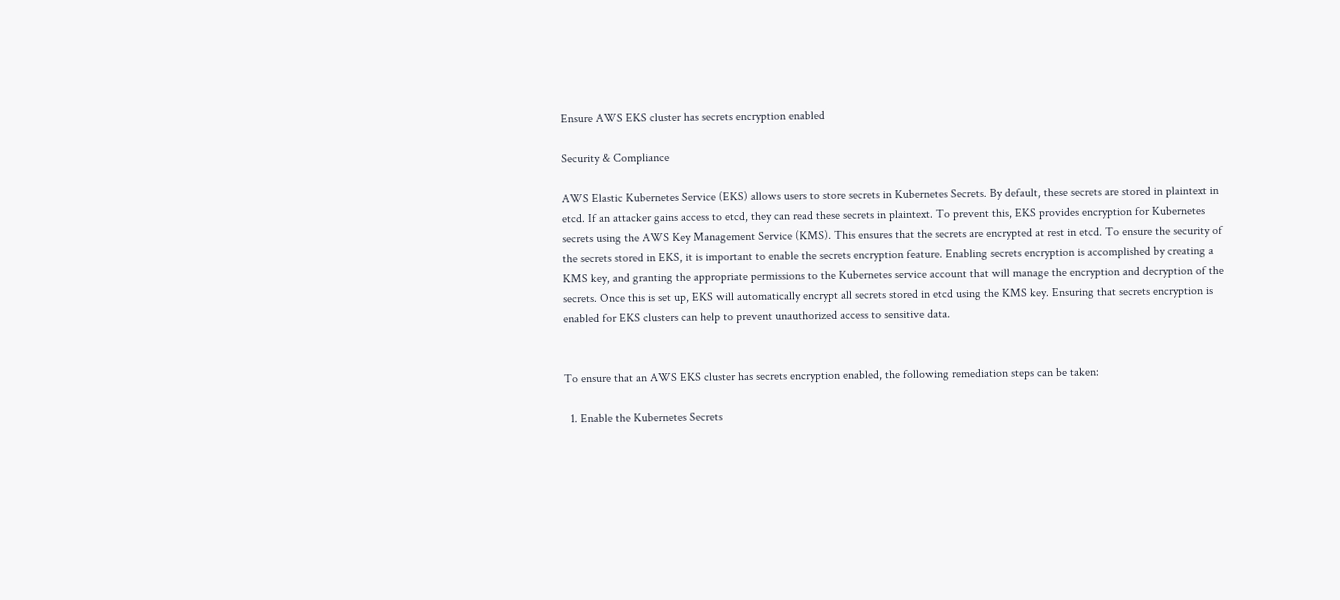Ensure AWS EKS cluster has secrets encryption enabled

Security & Compliance

AWS Elastic Kubernetes Service (EKS) allows users to store secrets in Kubernetes Secrets. By default, these secrets are stored in plaintext in etcd. If an attacker gains access to etcd, they can read these secrets in plaintext. To prevent this, EKS provides encryption for Kubernetes secrets using the AWS Key Management Service (KMS). This ensures that the secrets are encrypted at rest in etcd. To ensure the security of the secrets stored in EKS, it is important to enable the secrets encryption feature. Enabling secrets encryption is accomplished by creating a KMS key, and granting the appropriate permissions to the Kubernetes service account that will manage the encryption and decryption of the secrets. Once this is set up, EKS will automatically encrypt all secrets stored in etcd using the KMS key. Ensuring that secrets encryption is enabled for EKS clusters can help to prevent unauthorized access to sensitive data.


To ensure that an AWS EKS cluster has secrets encryption enabled, the following remediation steps can be taken:

  1. Enable the Kubernetes Secrets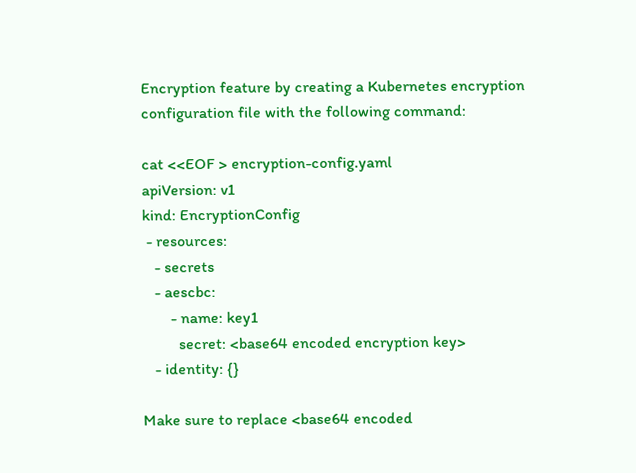Encryption feature by creating a Kubernetes encryption configuration file with the following command:

cat <<EOF > encryption-config.yaml
apiVersion: v1
kind: EncryptionConfig
 - resources:
   - secrets
   - aescbc:
       - name: key1
         secret: <base64 encoded encryption key>
   - identity: {}

Make sure to replace <base64 encoded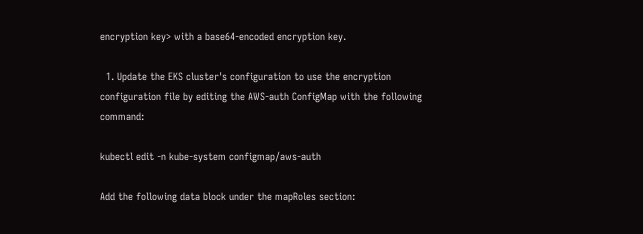encryption key> with a base64-encoded encryption key.

  1. Update the EKS cluster's configuration to use the encryption configuration file by editing the AWS-auth ConfigMap with the following command:

kubectl edit -n kube-system configmap/aws-auth

Add the following data block under the mapRoles section: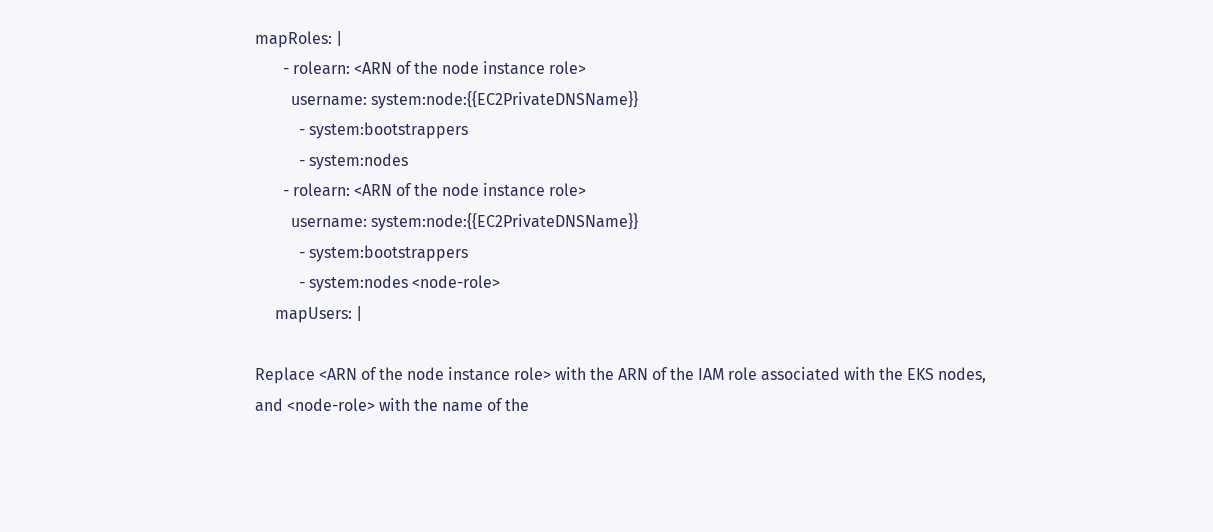mapRoles: |
       - rolearn: <ARN of the node instance role>
         username: system:node:{{EC2PrivateDNSName}}
           - system:bootstrappers
           - system:nodes
       - rolearn: <ARN of the node instance role>
         username: system:node:{{EC2PrivateDNSName}}
           - system:bootstrappers
           - system:nodes <node-role>
     mapUsers: |

Replace <ARN of the node instance role> with the ARN of the IAM role associated with the EKS nodes, and <node-role> with the name of the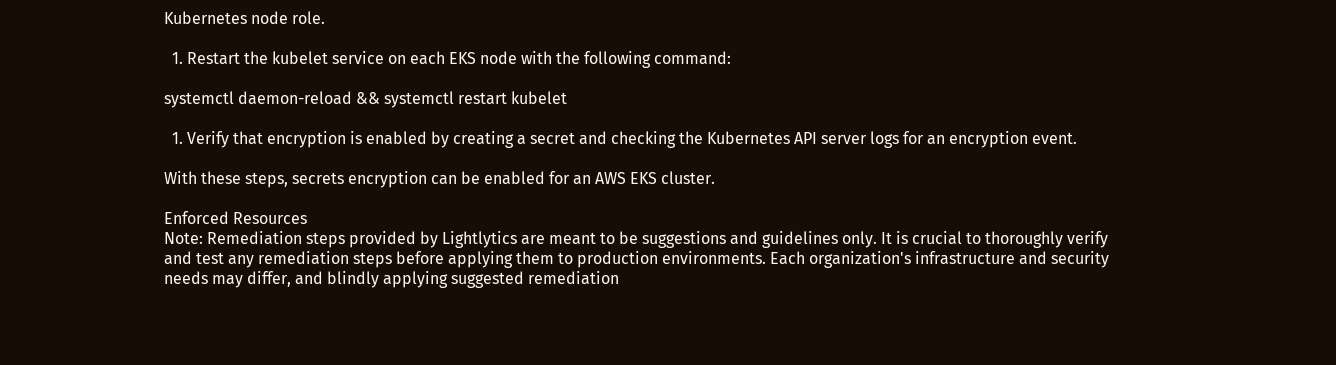Kubernetes node role.

  1. Restart the kubelet service on each EKS node with the following command:

systemctl daemon-reload && systemctl restart kubelet

  1. Verify that encryption is enabled by creating a secret and checking the Kubernetes API server logs for an encryption event.

With these steps, secrets encryption can be enabled for an AWS EKS cluster.

Enforced Resources
Note: Remediation steps provided by Lightlytics are meant to be suggestions and guidelines only. It is crucial to thoroughly verify and test any remediation steps before applying them to production environments. Each organization's infrastructure and security needs may differ, and blindly applying suggested remediation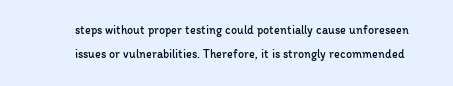steps without proper testing could potentially cause unforeseen issues or vulnerabilities. Therefore, it is strongly recommended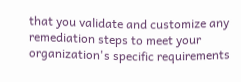that you validate and customize any remediation steps to meet your organization's specific requirements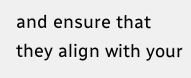and ensure that they align with your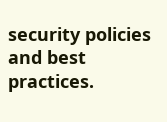security policies and best practices.